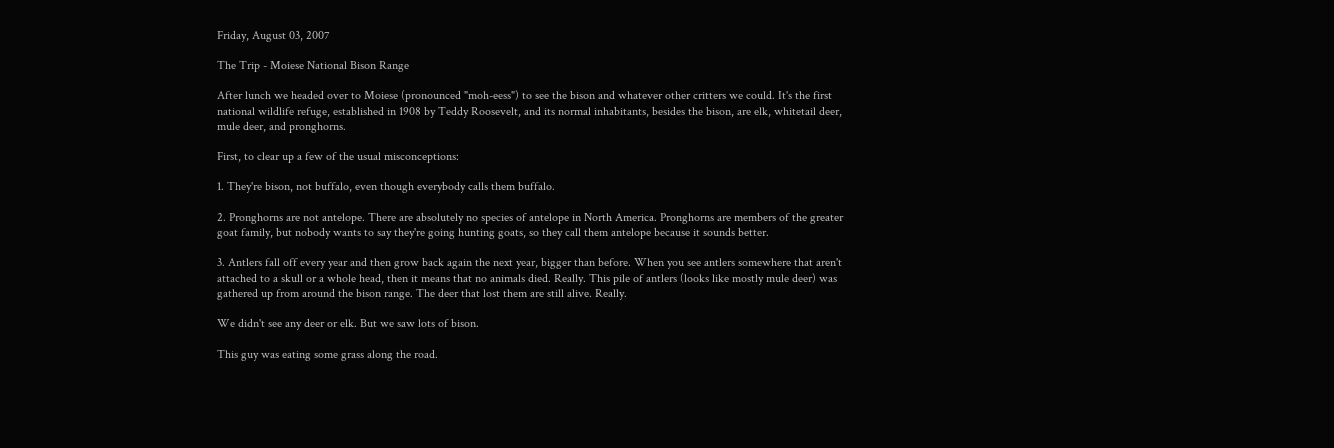Friday, August 03, 2007

The Trip - Moiese National Bison Range

After lunch we headed over to Moiese (pronounced "moh-eess") to see the bison and whatever other critters we could. It's the first national wildlife refuge, established in 1908 by Teddy Roosevelt, and its normal inhabitants, besides the bison, are elk, whitetail deer, mule deer, and pronghorns.

First, to clear up a few of the usual misconceptions:

1. They're bison, not buffalo, even though everybody calls them buffalo.

2. Pronghorns are not antelope. There are absolutely no species of antelope in North America. Pronghorns are members of the greater goat family, but nobody wants to say they're going hunting goats, so they call them antelope because it sounds better.

3. Antlers fall off every year and then grow back again the next year, bigger than before. When you see antlers somewhere that aren't attached to a skull or a whole head, then it means that no animals died. Really. This pile of antlers (looks like mostly mule deer) was gathered up from around the bison range. The deer that lost them are still alive. Really.

We didn't see any deer or elk. But we saw lots of bison.

This guy was eating some grass along the road.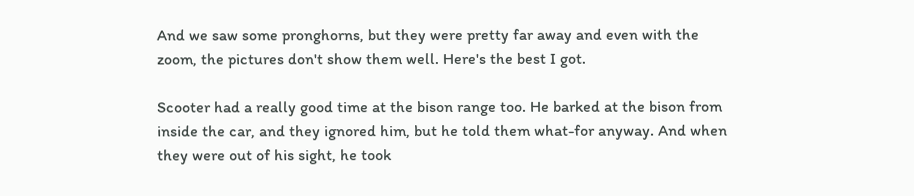And we saw some pronghorns, but they were pretty far away and even with the zoom, the pictures don't show them well. Here's the best I got.

Scooter had a really good time at the bison range too. He barked at the bison from inside the car, and they ignored him, but he told them what-for anyway. And when they were out of his sight, he took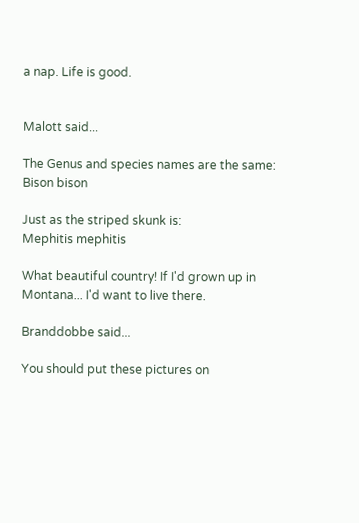a nap. Life is good.


Malott said...

The Genus and species names are the same:
Bison bison

Just as the striped skunk is:
Mephitis mephitis

What beautiful country! If I'd grown up in Montana... I'd want to live there.

Branddobbe said...

You should put these pictures on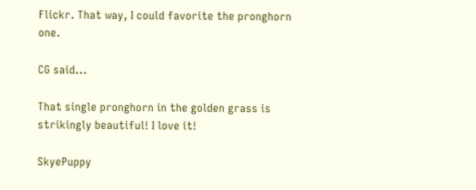Flickr. That way, I could favorite the pronghorn one.

CG said...

That single pronghorn in the golden grass is strikingly beautiful! I love it!

SkyePuppy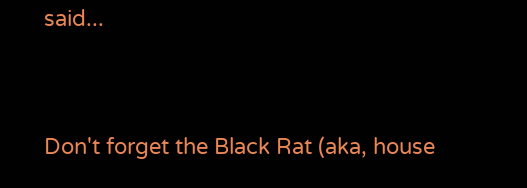said...


Don't forget the Black Rat (aka, house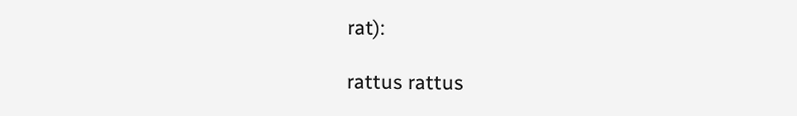rat):

rattus rattus